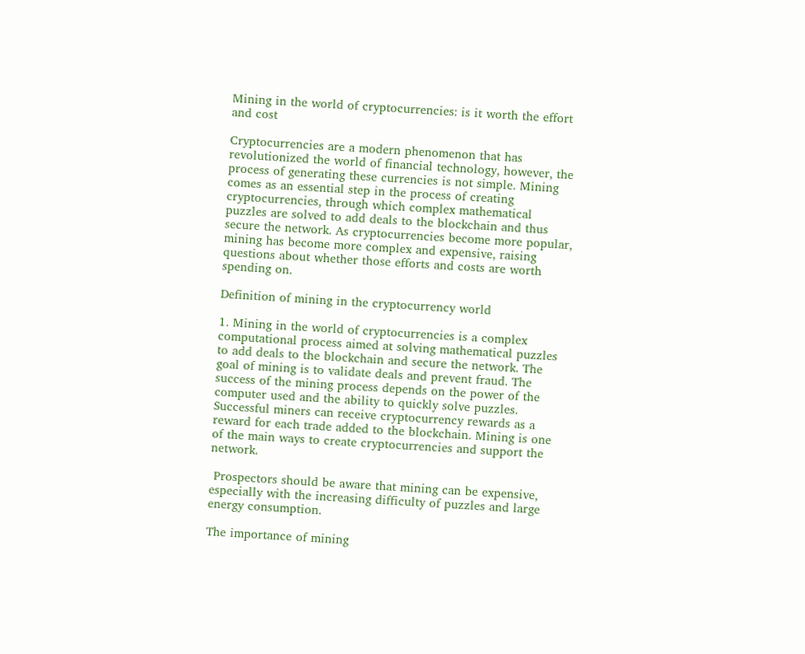Mining in the world of cryptocurrencies: is it worth the effort and cost

Cryptocurrencies are a modern phenomenon that has revolutionized the world of financial technology, however, the process of generating these currencies is not simple. Mining comes as an essential step in the process of creating cryptocurrencies, through which complex mathematical puzzles are solved to add deals to the blockchain and thus secure the network. As cryptocurrencies become more popular, mining has become more complex and expensive, raising questions about whether those efforts and costs are worth spending on.

Definition of mining in the cryptocurrency world

1. Mining in the world of cryptocurrencies is a complex computational process aimed at solving mathematical puzzles to add deals to the blockchain and secure the network. The goal of mining is to validate deals and prevent fraud. The success of the mining process depends on the power of the computer used and the ability to quickly solve puzzles. Successful miners can receive cryptocurrency rewards as a reward for each trade added to the blockchain. Mining is one of the main ways to create cryptocurrencies and support the network.

 Prospectors should be aware that mining can be expensive, especially with the increasing difficulty of puzzles and large energy consumption.

The importance of mining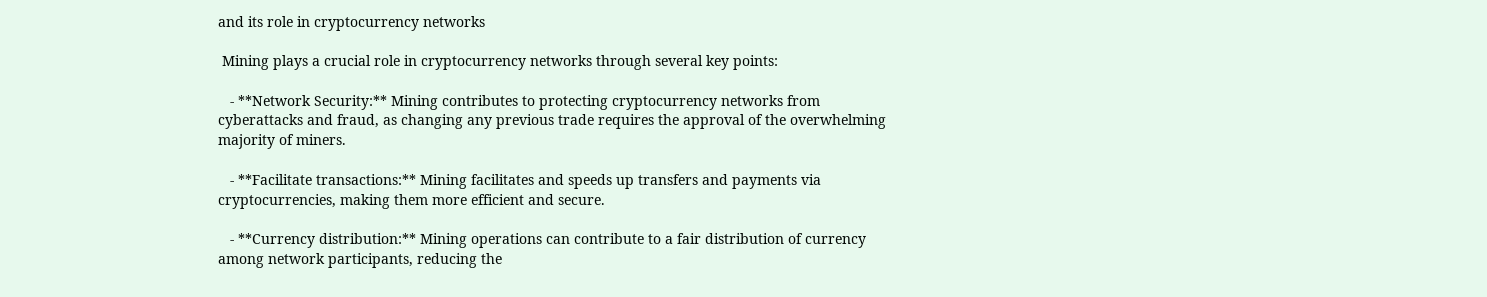and its role in cryptocurrency networks

 Mining plays a crucial role in cryptocurrency networks through several key points:

   - **Network Security:** Mining contributes to protecting cryptocurrency networks from cyberattacks and fraud, as changing any previous trade requires the approval of the overwhelming majority of miners.

   - **Facilitate transactions:** Mining facilitates and speeds up transfers and payments via cryptocurrencies, making them more efficient and secure.

   - **Currency distribution:** Mining operations can contribute to a fair distribution of currency among network participants, reducing the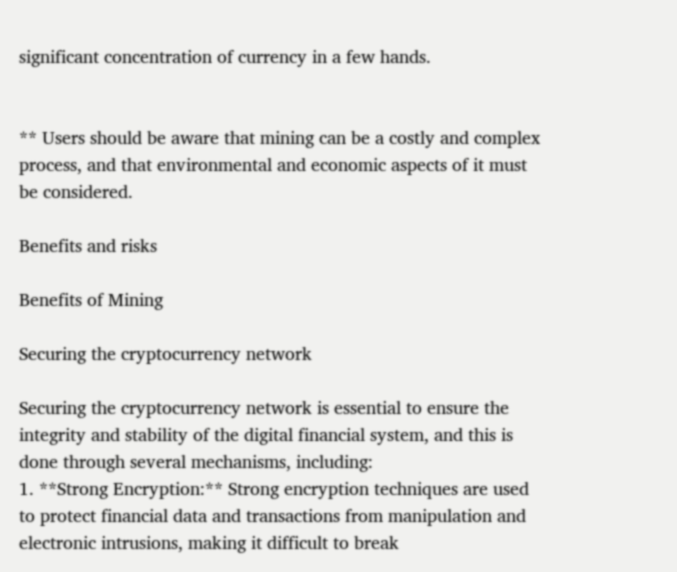significant concentration of currency in a few hands.


** Users should be aware that mining can be a costly and complex process, and that environmental and economic aspects of it must be considered.

Benefits and risks

Benefits of Mining

Securing the cryptocurrency network

Securing the cryptocurrency network is essential to ensure the integrity and stability of the digital financial system, and this is done through several mechanisms, including:
1. **Strong Encryption:** Strong encryption techniques are used to protect financial data and transactions from manipulation and electronic intrusions, making it difficult to break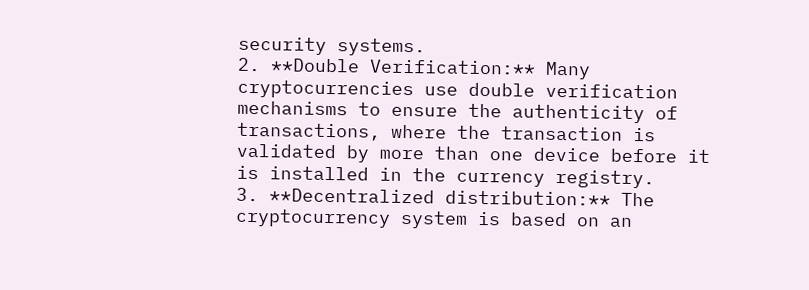security systems.
2. **Double Verification:** Many cryptocurrencies use double verification mechanisms to ensure the authenticity of transactions, where the transaction is validated by more than one device before it is installed in the currency registry.
3. **Decentralized distribution:** The cryptocurrency system is based on an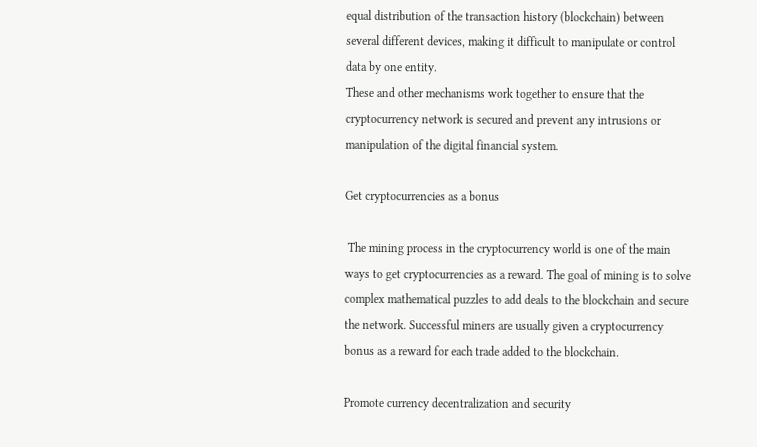equal distribution of the transaction history (blockchain) between several different devices, making it difficult to manipulate or control data by one entity.
These and other mechanisms work together to ensure that the cryptocurrency network is secured and prevent any intrusions or manipulation of the digital financial system.

Get cryptocurrencies as a bonus

 The mining process in the cryptocurrency world is one of the main ways to get cryptocurrencies as a reward. The goal of mining is to solve complex mathematical puzzles to add deals to the blockchain and secure the network. Successful miners are usually given a cryptocurrency bonus as a reward for each trade added to the blockchain.

Promote currency decentralization and security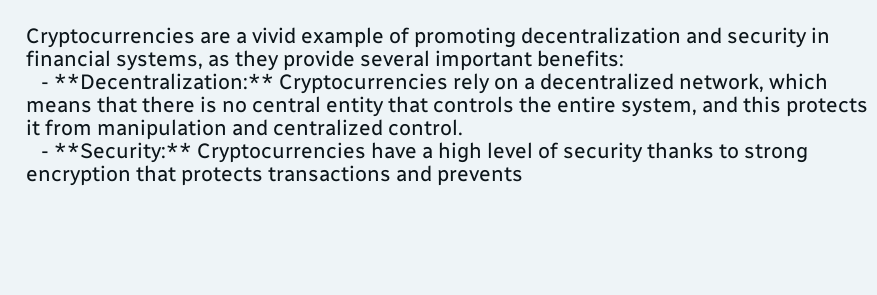Cryptocurrencies are a vivid example of promoting decentralization and security in financial systems, as they provide several important benefits:
   - **Decentralization:** Cryptocurrencies rely on a decentralized network, which means that there is no central entity that controls the entire system, and this protects it from manipulation and centralized control.
   - **Security:** Cryptocurrencies have a high level of security thanks to strong encryption that protects transactions and prevents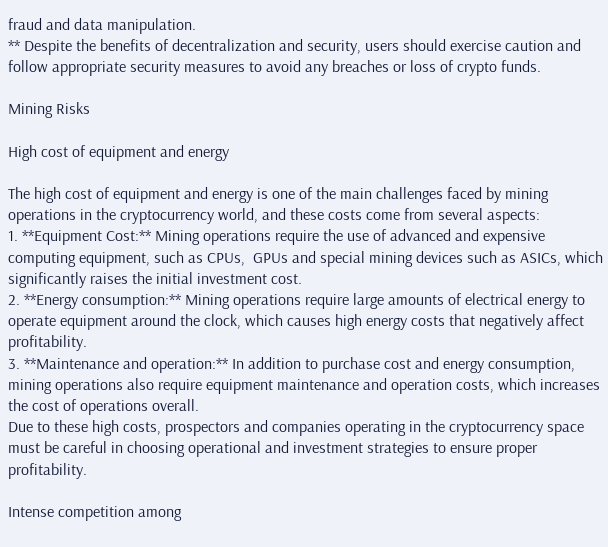fraud and data manipulation.
** Despite the benefits of decentralization and security, users should exercise caution and follow appropriate security measures to avoid any breaches or loss of crypto funds.

Mining Risks

High cost of equipment and energy

The high cost of equipment and energy is one of the main challenges faced by mining operations in the cryptocurrency world, and these costs come from several aspects:
1. **Equipment Cost:** Mining operations require the use of advanced and expensive computing equipment, such as CPUs,  GPUs and special mining devices such as ASICs, which significantly raises the initial investment cost.
2. **Energy consumption:** Mining operations require large amounts of electrical energy to operate equipment around the clock, which causes high energy costs that negatively affect profitability.
3. **Maintenance and operation:** In addition to purchase cost and energy consumption, mining operations also require equipment maintenance and operation costs, which increases the cost of operations overall.
Due to these high costs, prospectors and companies operating in the cryptocurrency space must be careful in choosing operational and investment strategies to ensure proper profitability.

Intense competition among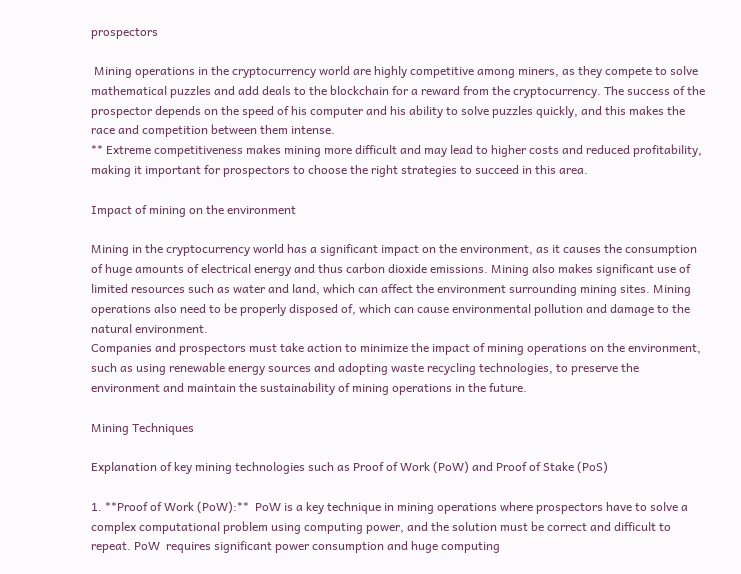prospectors

 Mining operations in the cryptocurrency world are highly competitive among miners, as they compete to solve mathematical puzzles and add deals to the blockchain for a reward from the cryptocurrency. The success of the prospector depends on the speed of his computer and his ability to solve puzzles quickly, and this makes the race and competition between them intense.
** Extreme competitiveness makes mining more difficult and may lead to higher costs and reduced profitability, making it important for prospectors to choose the right strategies to succeed in this area.

Impact of mining on the environment

Mining in the cryptocurrency world has a significant impact on the environment, as it causes the consumption of huge amounts of electrical energy and thus carbon dioxide emissions. Mining also makes significant use of limited resources such as water and land, which can affect the environment surrounding mining sites. Mining operations also need to be properly disposed of, which can cause environmental pollution and damage to the natural environment.
Companies and prospectors must take action to minimize the impact of mining operations on the environment, such as using renewable energy sources and adopting waste recycling technologies, to preserve the environment and maintain the sustainability of mining operations in the future.

Mining Techniques

Explanation of key mining technologies such as Proof of Work (PoW) and Proof of Stake (PoS)

1. **Proof of Work (PoW):**  PoW is a key technique in mining operations where prospectors have to solve a complex computational problem using computing power, and the solution must be correct and difficult to repeat. PoW  requires significant power consumption and huge computing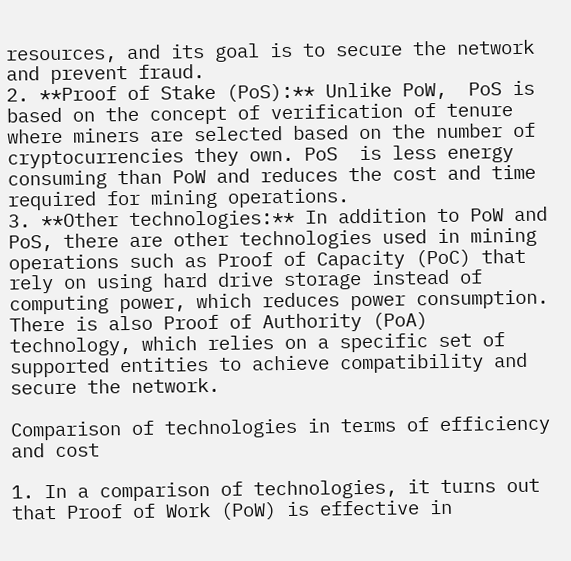resources, and its goal is to secure the network and prevent fraud.
2. **Proof of Stake (PoS):** Unlike PoW,  PoS is based on the concept of verification of tenure where miners are selected based on the number of cryptocurrencies they own. PoS  is less energy consuming than PoW and reduces the cost and time required for mining operations.
3. **Other technologies:** In addition to PoW and PoS, there are other technologies used in mining operations such as Proof of Capacity (PoC) that rely on using hard drive storage instead of computing power, which reduces power consumption. There is also Proof of Authority (PoA)  technology, which relies on a specific set of supported entities to achieve compatibility and secure the network.

Comparison of technologies in terms of efficiency and cost

1. In a comparison of technologies, it turns out that Proof of Work (PoW) is effective in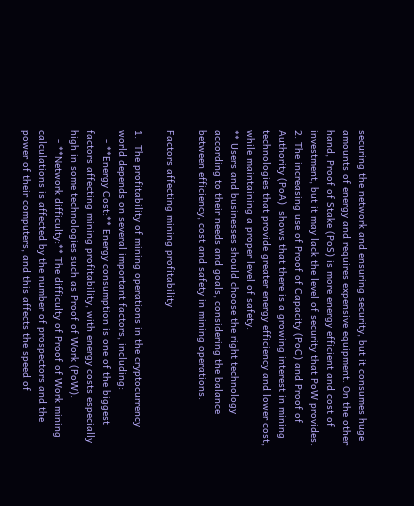securing the network and ensuring security, but it consumes huge amounts of energy and requires expensive equipment. On the other hand, Proof of Stake (PoS) is more energy efficient and cost of investment, but it may lack the level of security that PoW provides.
2. The increasing use of Proof of Capacity (PoC) and Proof of Authority (PoA)  shows that there is a growing interest in mining technologies that provide greater energy efficiency and lower cost, while maintaining a proper level of safety.
** Users and businesses should choose the right technology according to their needs and goals, considering the balance between efficiency, cost and safety in mining operations.

Factors affecting mining profitability

1.  The profitability of mining operations in the cryptocurrency world depends on several important factors, including:
   - **Energy Cost:** Energy consumption is one of the biggest factors affecting mining profitability, with energy costs especially high in some technologies such as Proof of Work (PoW).
   - **Network difficulty:** The difficulty of Proof of Work mining calculations is affected by the number of prospectors and the power of their computers, and this affects the speed of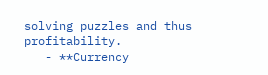solving puzzles and thus profitability.
   - **Currency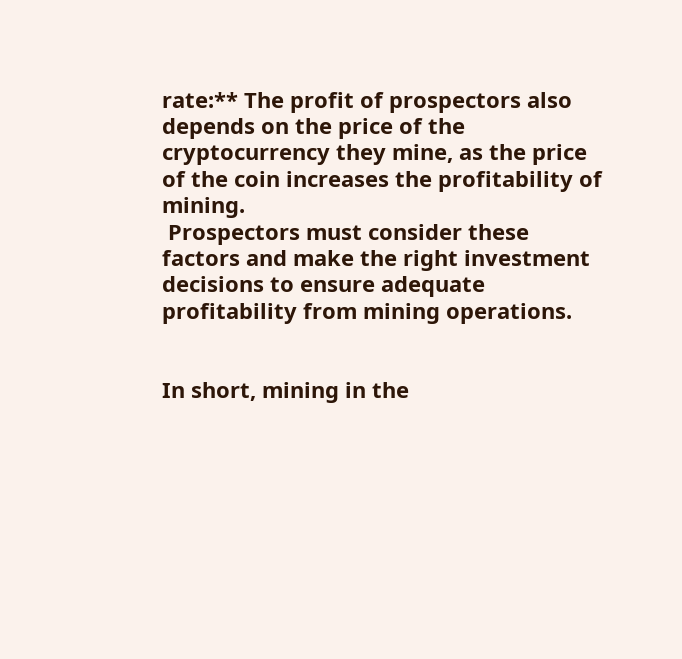rate:** The profit of prospectors also depends on the price of the cryptocurrency they mine, as the price of the coin increases the profitability of mining.
 Prospectors must consider these factors and make the right investment decisions to ensure adequate profitability from mining operations.


In short, mining in the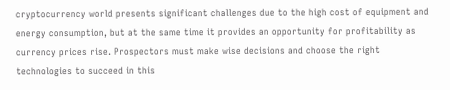cryptocurrency world presents significant challenges due to the high cost of equipment and energy consumption, but at the same time it provides an opportunity for profitability as currency prices rise. Prospectors must make wise decisions and choose the right technologies to succeed in this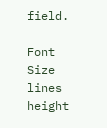field.

Font Size
lines height